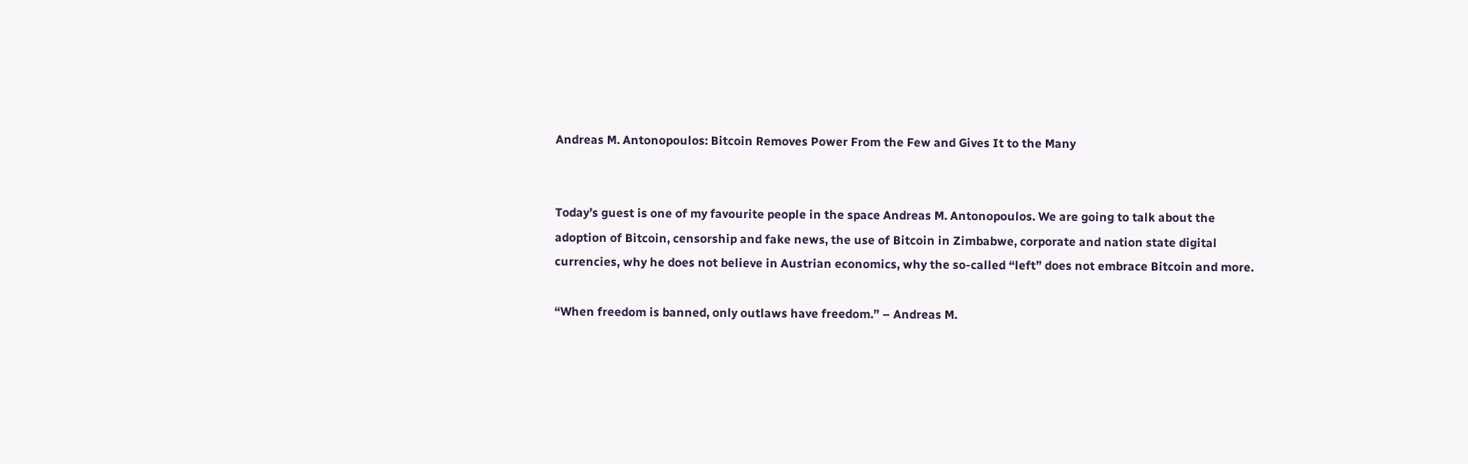Andreas M. Antonopoulos: Bitcoin Removes Power From the Few and Gives It to the Many


Today’s guest is one of my favourite people in the space Andreas M. Antonopoulos. We are going to talk about the adoption of Bitcoin, censorship and fake news, the use of Bitcoin in Zimbabwe, corporate and nation state digital currencies, why he does not believe in Austrian economics, why the so-called “left” does not embrace Bitcoin and more.

“When freedom is banned, only outlaws have freedom.” – Andreas M.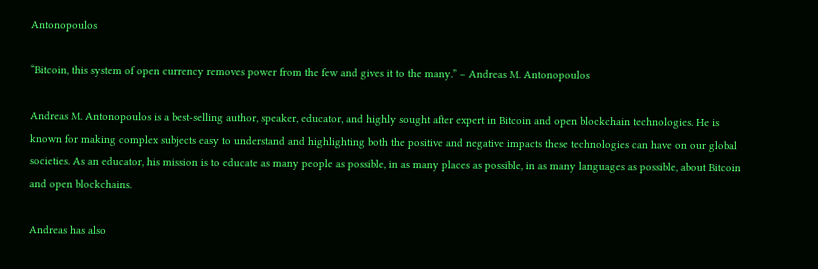Antonopoulos

“Bitcoin, this system of open currency removes power from the few and gives it to the many.” – Andreas M. Antonopoulos

Andreas M. Antonopoulos is a best-selling author, speaker, educator, and highly sought after expert in Bitcoin and open blockchain technologies. He is known for making complex subjects easy to understand and highlighting both the positive and negative impacts these technologies can have on our global societies. As an educator, his mission is to educate as many people as possible, in as many places as possible, in as many languages as possible, about Bitcoin and open blockchains.

Andreas has also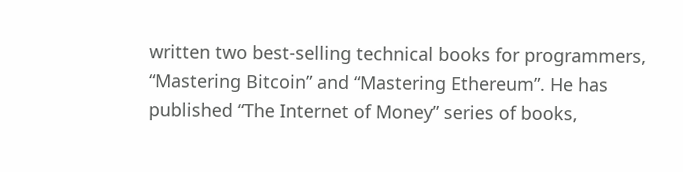written two best-selling technical books for programmers, “Mastering Bitcoin” and “Mastering Ethereum”. He has published “The Internet of Money” series of books,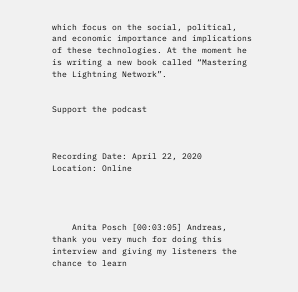which focus on the social, political, and economic importance and implications of these technologies. At the moment he is writing a new book called “Mastering the Lightning Network”.


Support the podcast



Recording Date: April 22, 2020
Location: Online




    Anita Posch [00:03:05] Andreas, thank you very much for doing this interview and giving my listeners the chance to learn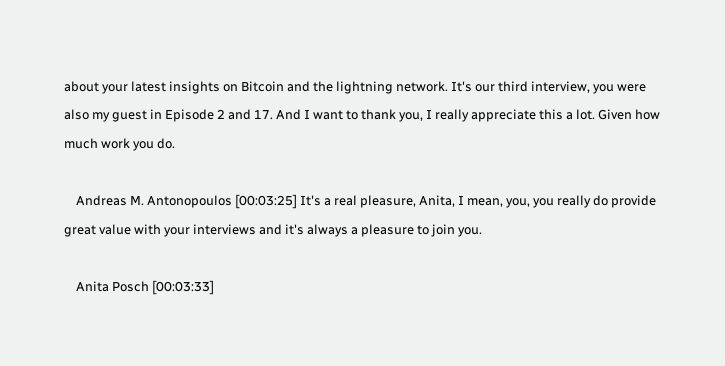about your latest insights on Bitcoin and the lightning network. It's our third interview, you were also my guest in Episode 2 and 17. And I want to thank you, I really appreciate this a lot. Given how much work you do.

    Andreas M. Antonopoulos [00:03:25] It's a real pleasure, Anita, I mean, you, you really do provide great value with your interviews and it's always a pleasure to join you.

    Anita Posch [00:03:33]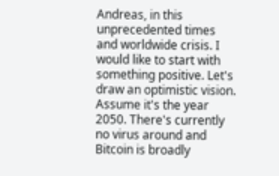Andreas, in this unprecedented times and worldwide crisis. I would like to start with something positive. Let's draw an optimistic vision. Assume it's the year 2050. There's currently no virus around and Bitcoin is broadly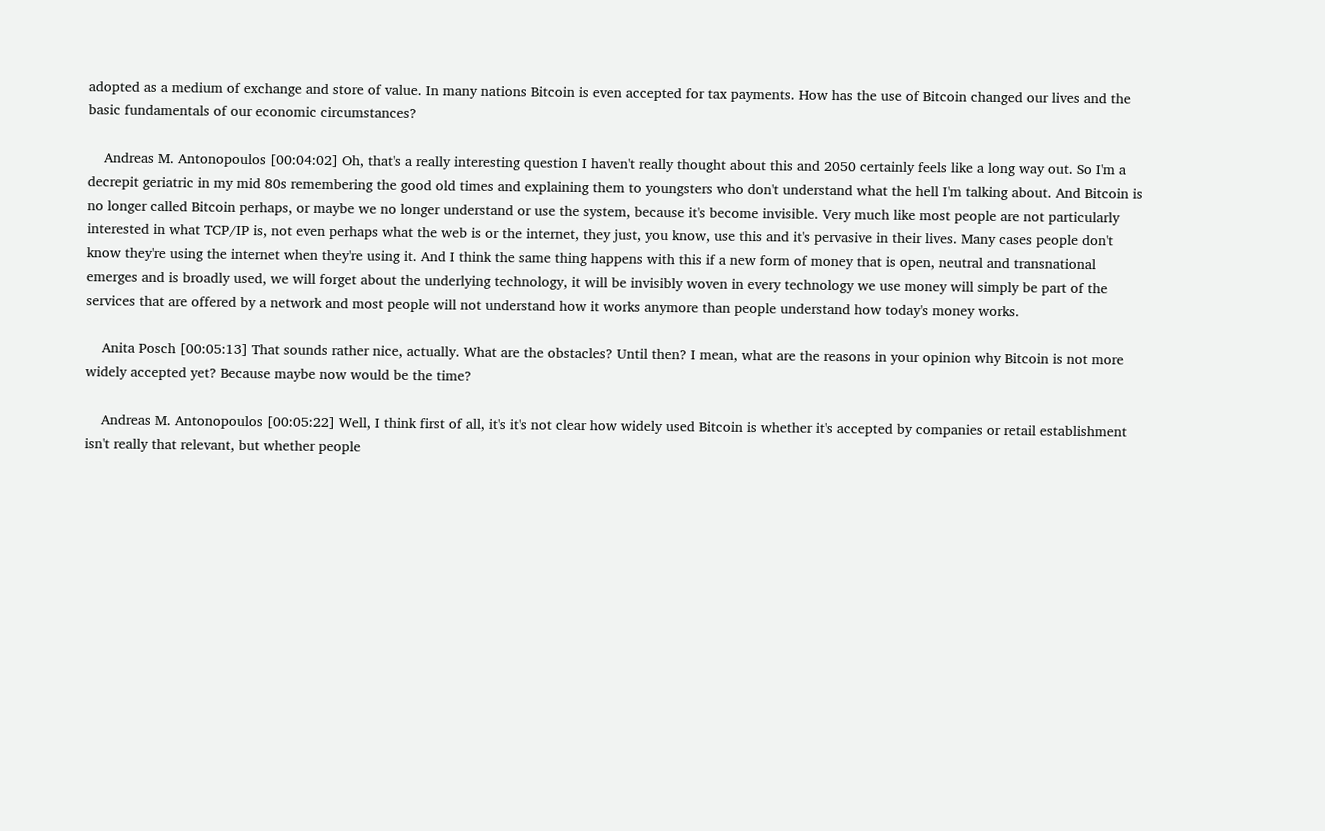adopted as a medium of exchange and store of value. In many nations Bitcoin is even accepted for tax payments. How has the use of Bitcoin changed our lives and the basic fundamentals of our economic circumstances?

    Andreas M. Antonopoulos [00:04:02] Oh, that's a really interesting question I haven't really thought about this and 2050 certainly feels like a long way out. So I'm a decrepit geriatric in my mid 80s remembering the good old times and explaining them to youngsters who don't understand what the hell I'm talking about. And Bitcoin is no longer called Bitcoin perhaps, or maybe we no longer understand or use the system, because it's become invisible. Very much like most people are not particularly interested in what TCP/IP is, not even perhaps what the web is or the internet, they just, you know, use this and it's pervasive in their lives. Many cases people don't know they're using the internet when they're using it. And I think the same thing happens with this if a new form of money that is open, neutral and transnational emerges and is broadly used, we will forget about the underlying technology, it will be invisibly woven in every technology we use money will simply be part of the services that are offered by a network and most people will not understand how it works anymore than people understand how today's money works.

    Anita Posch [00:05:13] That sounds rather nice, actually. What are the obstacles? Until then? I mean, what are the reasons in your opinion why Bitcoin is not more widely accepted yet? Because maybe now would be the time?

    Andreas M. Antonopoulos [00:05:22] Well, I think first of all, it's it's not clear how widely used Bitcoin is whether it's accepted by companies or retail establishment isn't really that relevant, but whether people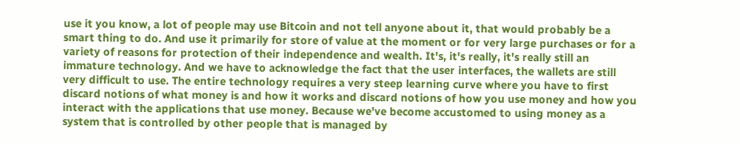use it you know, a lot of people may use Bitcoin and not tell anyone about it, that would probably be a smart thing to do. And use it primarily for store of value at the moment or for very large purchases or for a variety of reasons for protection of their independence and wealth. It's, it's really, it's really still an immature technology. And we have to acknowledge the fact that the user interfaces, the wallets are still very difficult to use. The entire technology requires a very steep learning curve where you have to first discard notions of what money is and how it works and discard notions of how you use money and how you interact with the applications that use money. Because we've become accustomed to using money as a system that is controlled by other people that is managed by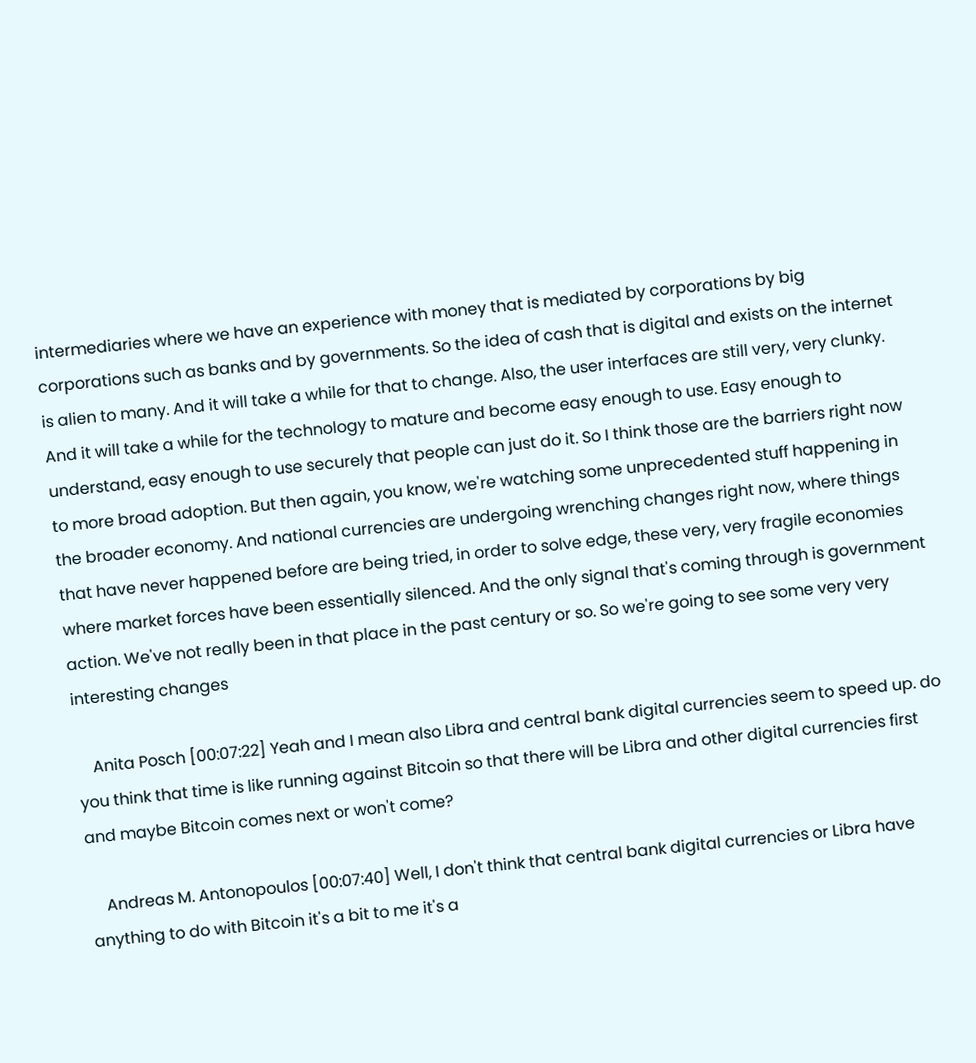intermediaries where we have an experience with money that is mediated by corporations by big corporations such as banks and by governments. So the idea of cash that is digital and exists on the internet is alien to many. And it will take a while for that to change. Also, the user interfaces are still very, very clunky. And it will take a while for the technology to mature and become easy enough to use. Easy enough to understand, easy enough to use securely that people can just do it. So I think those are the barriers right now to more broad adoption. But then again, you know, we're watching some unprecedented stuff happening in the broader economy. And national currencies are undergoing wrenching changes right now, where things that have never happened before are being tried, in order to solve edge, these very, very fragile economies where market forces have been essentially silenced. And the only signal that's coming through is government action. We've not really been in that place in the past century or so. So we're going to see some very very interesting changes

    Anita Posch [00:07:22] Yeah and I mean also Libra and central bank digital currencies seem to speed up. do you think that time is like running against Bitcoin so that there will be Libra and other digital currencies first and maybe Bitcoin comes next or won't come?

    Andreas M. Antonopoulos [00:07:40] Well, I don't think that central bank digital currencies or Libra have anything to do with Bitcoin it's a bit to me it's a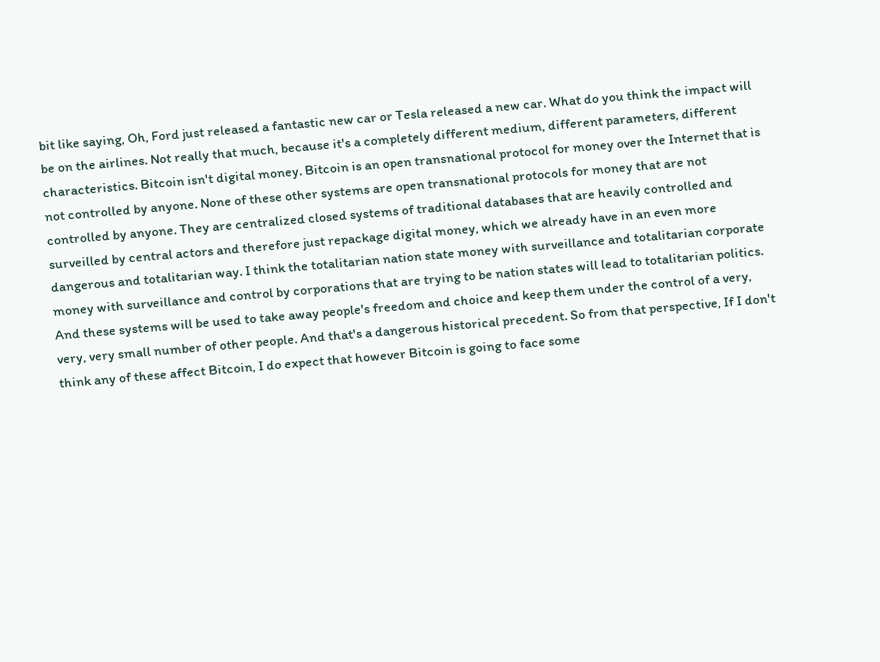bit like saying, Oh, Ford just released a fantastic new car or Tesla released a new car. What do you think the impact will be on the airlines. Not really that much, because it's a completely different medium, different parameters, different characteristics. Bitcoin isn't digital money. Bitcoin is an open transnational protocol for money over the Internet that is not controlled by anyone. None of these other systems are open transnational protocols for money that are not controlled by anyone. They are centralized closed systems of traditional databases that are heavily controlled and surveilled by central actors and therefore just repackage digital money, which we already have in an even more dangerous and totalitarian way. I think the totalitarian nation state money with surveillance and totalitarian corporate money with surveillance and control by corporations that are trying to be nation states will lead to totalitarian politics. And these systems will be used to take away people's freedom and choice and keep them under the control of a very, very, very small number of other people. And that's a dangerous historical precedent. So from that perspective, If I don't think any of these affect Bitcoin, I do expect that however Bitcoin is going to face some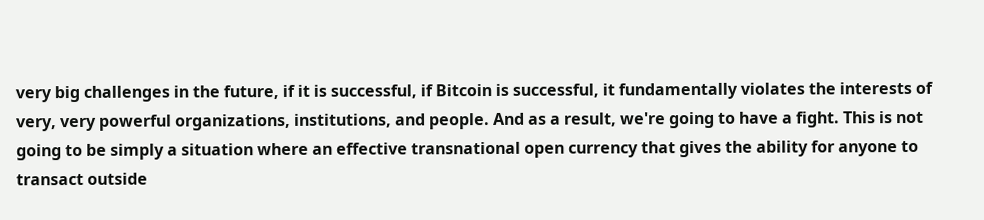very big challenges in the future, if it is successful, if Bitcoin is successful, it fundamentally violates the interests of very, very powerful organizations, institutions, and people. And as a result, we're going to have a fight. This is not going to be simply a situation where an effective transnational open currency that gives the ability for anyone to transact outside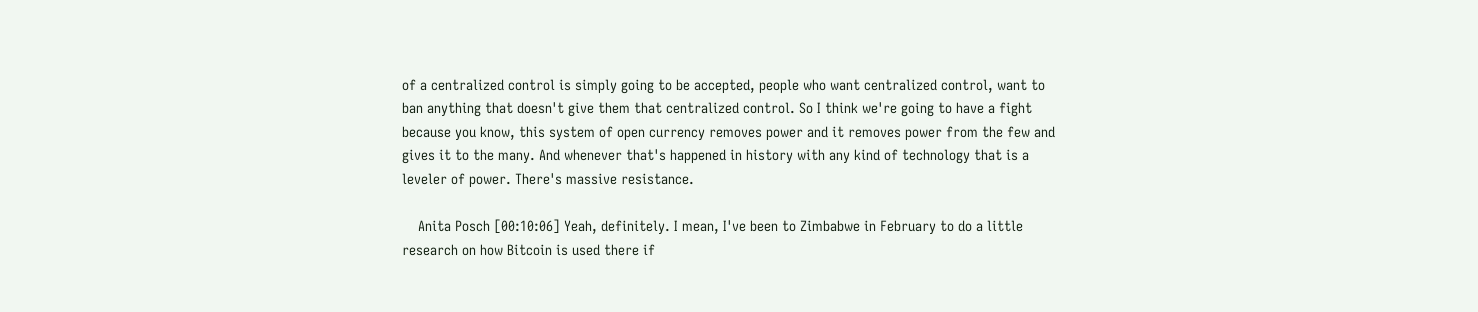of a centralized control is simply going to be accepted, people who want centralized control, want to ban anything that doesn't give them that centralized control. So I think we're going to have a fight because you know, this system of open currency removes power and it removes power from the few and gives it to the many. And whenever that's happened in history with any kind of technology that is a leveler of power. There's massive resistance.

    Anita Posch [00:10:06] Yeah, definitely. I mean, I've been to Zimbabwe in February to do a little research on how Bitcoin is used there if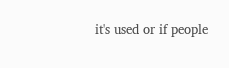it's used or if people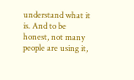understand what it is. And to be honest, not many people are using it,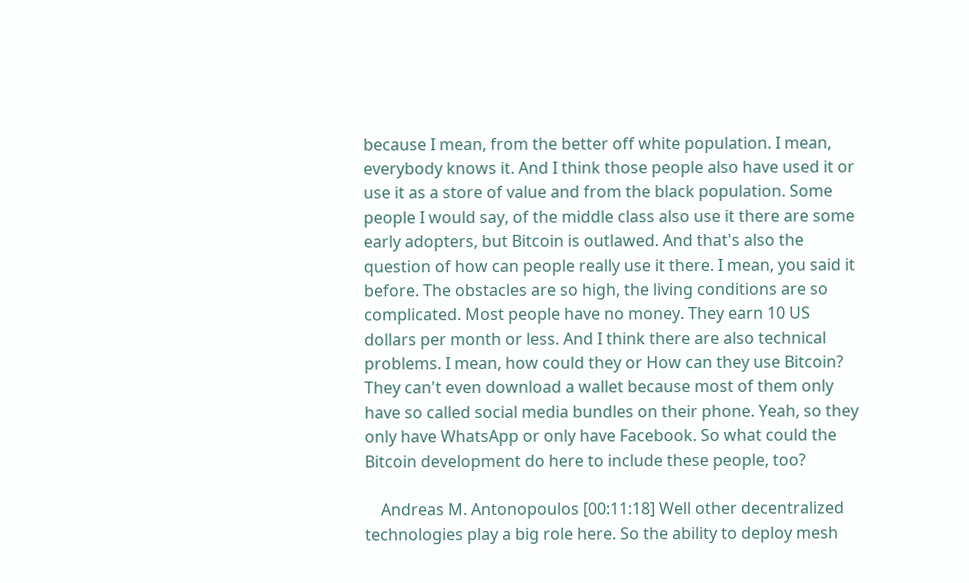because I mean, from the better off white population. I mean, everybody knows it. And I think those people also have used it or use it as a store of value and from the black population. Some people I would say, of the middle class also use it there are some early adopters, but Bitcoin is outlawed. And that's also the question of how can people really use it there. I mean, you said it before. The obstacles are so high, the living conditions are so complicated. Most people have no money. They earn 10 US dollars per month or less. And I think there are also technical problems. I mean, how could they or How can they use Bitcoin? They can't even download a wallet because most of them only have so called social media bundles on their phone. Yeah, so they only have WhatsApp or only have Facebook. So what could the Bitcoin development do here to include these people, too?

    Andreas M. Antonopoulos [00:11:18] Well other decentralized technologies play a big role here. So the ability to deploy mesh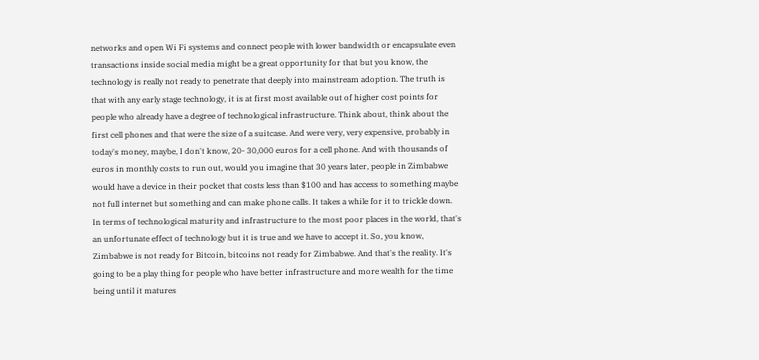networks and open Wi Fi systems and connect people with lower bandwidth or encapsulate even transactions inside social media might be a great opportunity for that but you know, the technology is really not ready to penetrate that deeply into mainstream adoption. The truth is that with any early stage technology, it is at first most available out of higher cost points for people who already have a degree of technological infrastructure. Think about, think about the first cell phones and that were the size of a suitcase. And were very, very expensive, probably in today's money, maybe, I don't know, 20- 30,000 euros for a cell phone. And with thousands of euros in monthly costs to run out, would you imagine that 30 years later, people in Zimbabwe would have a device in their pocket that costs less than $100 and has access to something maybe not full internet but something and can make phone calls. It takes a while for it to trickle down. In terms of technological maturity and infrastructure to the most poor places in the world, that's an unfortunate effect of technology but it is true and we have to accept it. So, you know, Zimbabwe is not ready for Bitcoin, bitcoins not ready for Zimbabwe. And that's the reality. It's going to be a play thing for people who have better infrastructure and more wealth for the time being until it matures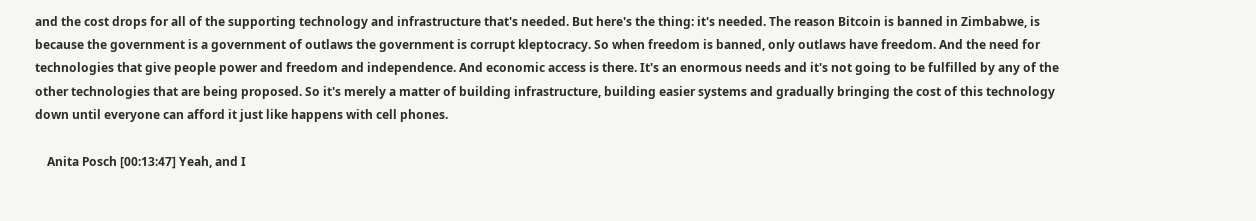and the cost drops for all of the supporting technology and infrastructure that's needed. But here's the thing: it's needed. The reason Bitcoin is banned in Zimbabwe, is because the government is a government of outlaws the government is corrupt kleptocracy. So when freedom is banned, only outlaws have freedom. And the need for technologies that give people power and freedom and independence. And economic access is there. It's an enormous needs and it's not going to be fulfilled by any of the other technologies that are being proposed. So it's merely a matter of building infrastructure, building easier systems and gradually bringing the cost of this technology down until everyone can afford it just like happens with cell phones.

    Anita Posch [00:13:47] Yeah, and I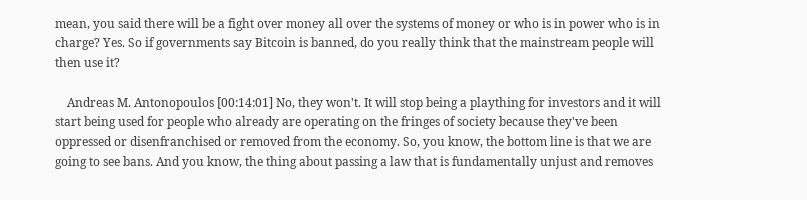mean, you said there will be a fight over money all over the systems of money or who is in power who is in charge? Yes. So if governments say Bitcoin is banned, do you really think that the mainstream people will then use it?

    Andreas M. Antonopoulos [00:14:01] No, they won't. It will stop being a plaything for investors and it will start being used for people who already are operating on the fringes of society because they've been oppressed or disenfranchised or removed from the economy. So, you know, the bottom line is that we are going to see bans. And you know, the thing about passing a law that is fundamentally unjust and removes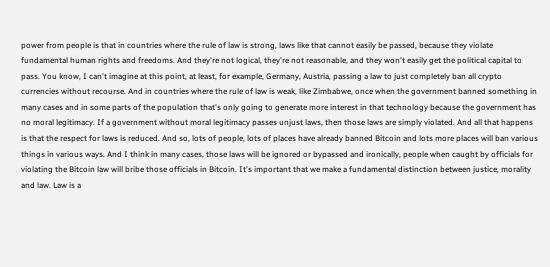power from people is that in countries where the rule of law is strong, laws like that cannot easily be passed, because they violate fundamental human rights and freedoms. And they're not logical, they're not reasonable, and they won't easily get the political capital to pass. You know, I can't imagine at this point, at least, for example, Germany, Austria, passing a law to just completely ban all crypto currencies without recourse. And in countries where the rule of law is weak, like Zimbabwe, once when the government banned something in many cases and in some parts of the population that's only going to generate more interest in that technology because the government has no moral legitimacy. If a government without moral legitimacy passes unjust laws, then those laws are simply violated. And all that happens is that the respect for laws is reduced. And so, lots of people, lots of places have already banned Bitcoin and lots more places will ban various things in various ways. And I think in many cases, those laws will be ignored or bypassed and ironically, people when caught by officials for violating the Bitcoin law will bribe those officials in Bitcoin. It's important that we make a fundamental distinction between justice, morality and law. Law is a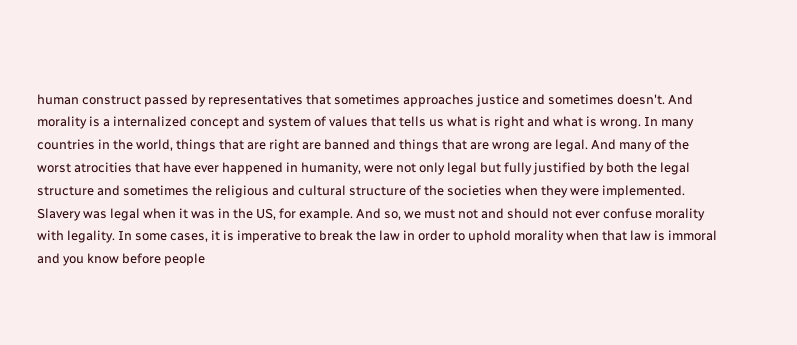human construct passed by representatives that sometimes approaches justice and sometimes doesn't. And morality is a internalized concept and system of values that tells us what is right and what is wrong. In many countries in the world, things that are right are banned and things that are wrong are legal. And many of the worst atrocities that have ever happened in humanity, were not only legal but fully justified by both the legal structure and sometimes the religious and cultural structure of the societies when they were implemented. Slavery was legal when it was in the US, for example. And so, we must not and should not ever confuse morality with legality. In some cases, it is imperative to break the law in order to uphold morality when that law is immoral and you know before people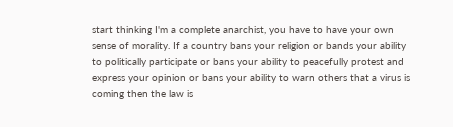start thinking I'm a complete anarchist, you have to have your own sense of morality. If a country bans your religion or bands your ability to politically participate or bans your ability to peacefully protest and express your opinion or bans your ability to warn others that a virus is coming then the law is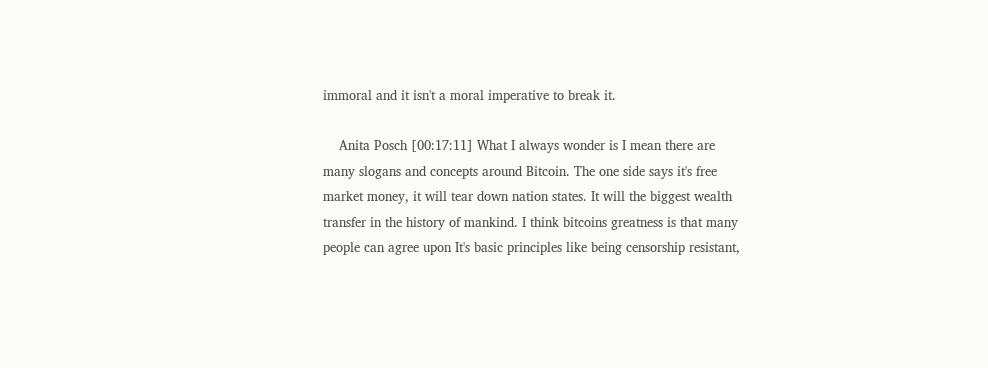immoral and it isn't a moral imperative to break it.

    Anita Posch [00:17:11] What I always wonder is I mean there are many slogans and concepts around Bitcoin. The one side says it's free market money, it will tear down nation states. It will the biggest wealth transfer in the history of mankind. I think bitcoins greatness is that many people can agree upon It's basic principles like being censorship resistant,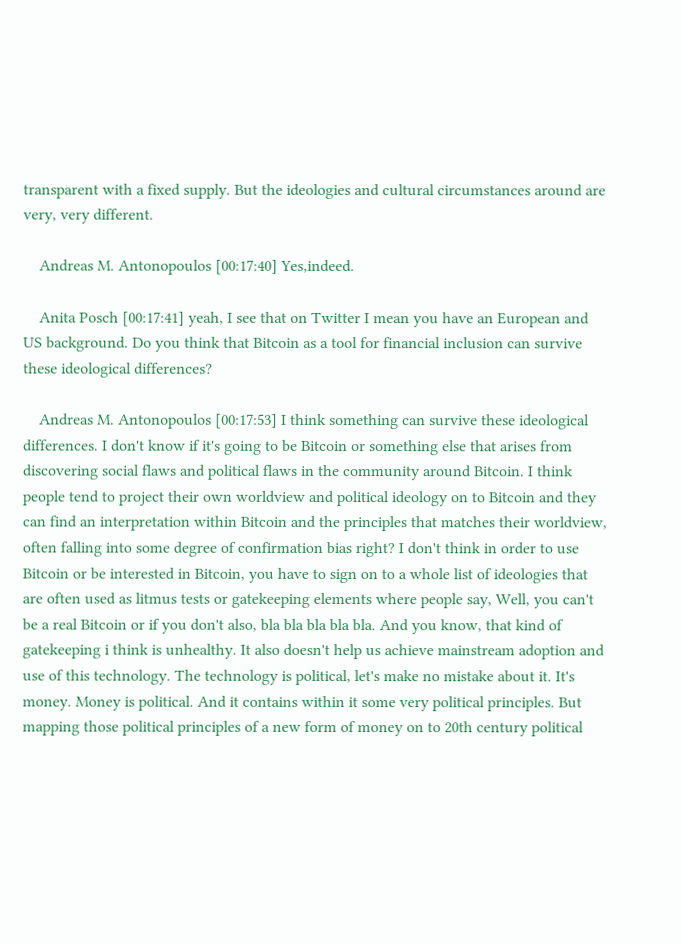transparent with a fixed supply. But the ideologies and cultural circumstances around are very, very different.

    Andreas M. Antonopoulos [00:17:40] Yes,indeed.

    Anita Posch [00:17:41] yeah, I see that on Twitter I mean you have an European and US background. Do you think that Bitcoin as a tool for financial inclusion can survive these ideological differences?

    Andreas M. Antonopoulos [00:17:53] I think something can survive these ideological differences. I don't know if it's going to be Bitcoin or something else that arises from discovering social flaws and political flaws in the community around Bitcoin. I think people tend to project their own worldview and political ideology on to Bitcoin and they can find an interpretation within Bitcoin and the principles that matches their worldview, often falling into some degree of confirmation bias right? I don't think in order to use Bitcoin or be interested in Bitcoin, you have to sign on to a whole list of ideologies that are often used as litmus tests or gatekeeping elements where people say, Well, you can't be a real Bitcoin or if you don't also, bla bla bla bla bla. And you know, that kind of gatekeeping i think is unhealthy. It also doesn't help us achieve mainstream adoption and use of this technology. The technology is political, let's make no mistake about it. It's money. Money is political. And it contains within it some very political principles. But mapping those political principles of a new form of money on to 20th century political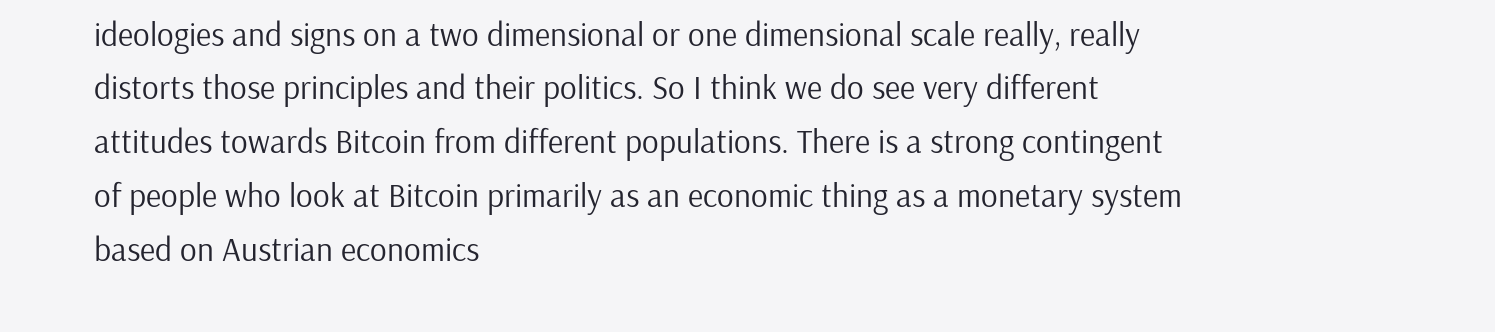ideologies and signs on a two dimensional or one dimensional scale really, really distorts those principles and their politics. So I think we do see very different attitudes towards Bitcoin from different populations. There is a strong contingent of people who look at Bitcoin primarily as an economic thing as a monetary system based on Austrian economics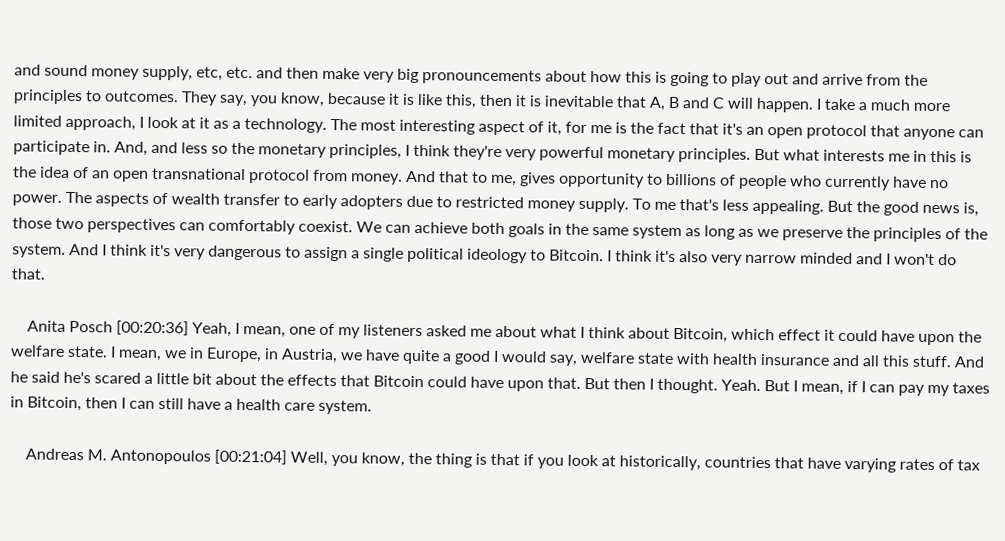and sound money supply, etc, etc. and then make very big pronouncements about how this is going to play out and arrive from the principles to outcomes. They say, you know, because it is like this, then it is inevitable that A, B and C will happen. I take a much more limited approach, I look at it as a technology. The most interesting aspect of it, for me is the fact that it's an open protocol that anyone can participate in. And, and less so the monetary principles, I think they're very powerful monetary principles. But what interests me in this is the idea of an open transnational protocol from money. And that to me, gives opportunity to billions of people who currently have no power. The aspects of wealth transfer to early adopters due to restricted money supply. To me that's less appealing. But the good news is, those two perspectives can comfortably coexist. We can achieve both goals in the same system as long as we preserve the principles of the system. And I think it's very dangerous to assign a single political ideology to Bitcoin. I think it's also very narrow minded and I won't do that.

    Anita Posch [00:20:36] Yeah, I mean, one of my listeners asked me about what I think about Bitcoin, which effect it could have upon the welfare state. I mean, we in Europe, in Austria, we have quite a good I would say, welfare state with health insurance and all this stuff. And he said he's scared a little bit about the effects that Bitcoin could have upon that. But then I thought. Yeah. But I mean, if I can pay my taxes in Bitcoin, then I can still have a health care system.

    Andreas M. Antonopoulos [00:21:04] Well, you know, the thing is that if you look at historically, countries that have varying rates of tax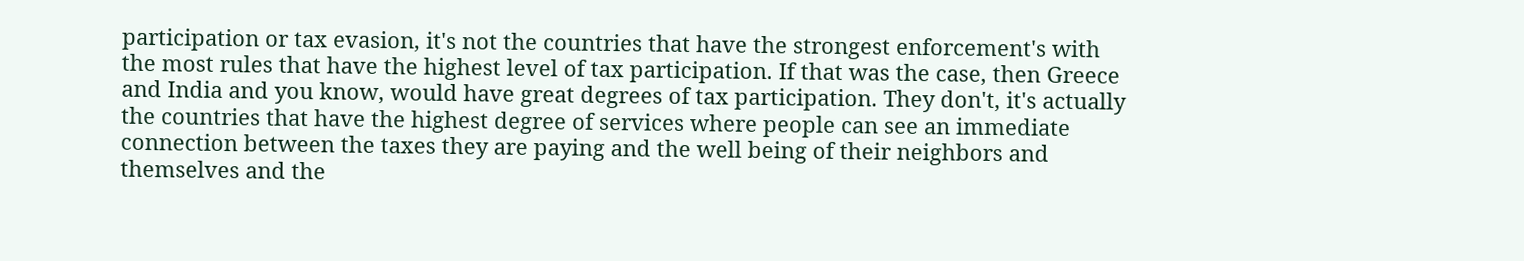participation or tax evasion, it's not the countries that have the strongest enforcement's with the most rules that have the highest level of tax participation. If that was the case, then Greece and India and you know, would have great degrees of tax participation. They don't, it's actually the countries that have the highest degree of services where people can see an immediate connection between the taxes they are paying and the well being of their neighbors and themselves and the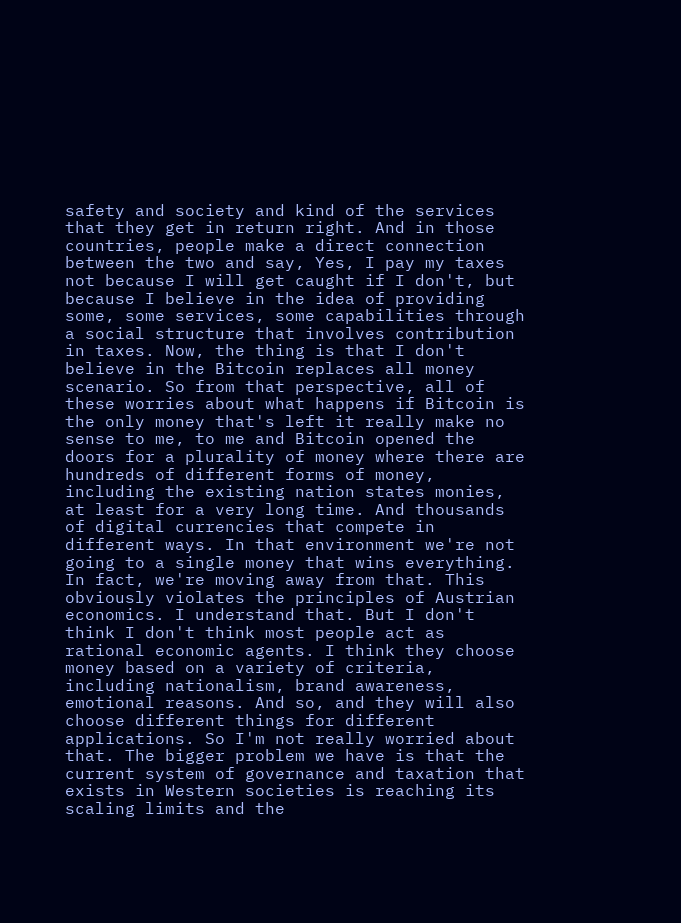safety and society and kind of the services that they get in return right. And in those countries, people make a direct connection between the two and say, Yes, I pay my taxes not because I will get caught if I don't, but because I believe in the idea of providing some, some services, some capabilities through a social structure that involves contribution in taxes. Now, the thing is that I don't believe in the Bitcoin replaces all money scenario. So from that perspective, all of these worries about what happens if Bitcoin is the only money that's left it really make no sense to me, to me and Bitcoin opened the doors for a plurality of money where there are hundreds of different forms of money, including the existing nation states monies, at least for a very long time. And thousands of digital currencies that compete in different ways. In that environment we're not going to a single money that wins everything. In fact, we're moving away from that. This obviously violates the principles of Austrian economics. I understand that. But I don't think I don't think most people act as rational economic agents. I think they choose money based on a variety of criteria, including nationalism, brand awareness, emotional reasons. And so, and they will also choose different things for different applications. So I'm not really worried about that. The bigger problem we have is that the current system of governance and taxation that exists in Western societies is reaching its scaling limits and the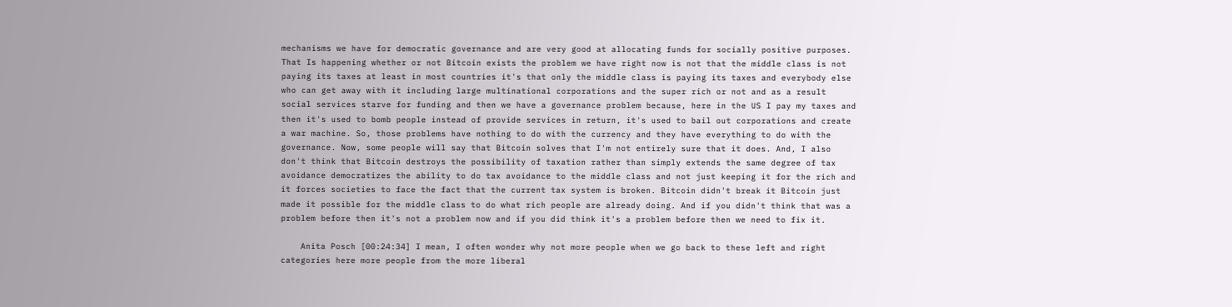mechanisms we have for democratic governance and are very good at allocating funds for socially positive purposes. That Is happening whether or not Bitcoin exists the problem we have right now is not that the middle class is not paying its taxes at least in most countries it's that only the middle class is paying its taxes and everybody else who can get away with it including large multinational corporations and the super rich or not and as a result social services starve for funding and then we have a governance problem because, here in the US I pay my taxes and then it's used to bomb people instead of provide services in return, it's used to bail out corporations and create a war machine. So, those problems have nothing to do with the currency and they have everything to do with the governance. Now, some people will say that Bitcoin solves that I'm not entirely sure that it does. And, I also don't think that Bitcoin destroys the possibility of taxation rather than simply extends the same degree of tax avoidance democratizes the ability to do tax avoidance to the middle class and not just keeping it for the rich and it forces societies to face the fact that the current tax system is broken. Bitcoin didn't break it Bitcoin just made it possible for the middle class to do what rich people are already doing. And if you didn't think that was a problem before then it's not a problem now and if you did think it's a problem before then we need to fix it.

    Anita Posch [00:24:34] I mean, I often wonder why not more people when we go back to these left and right categories here more people from the more liberal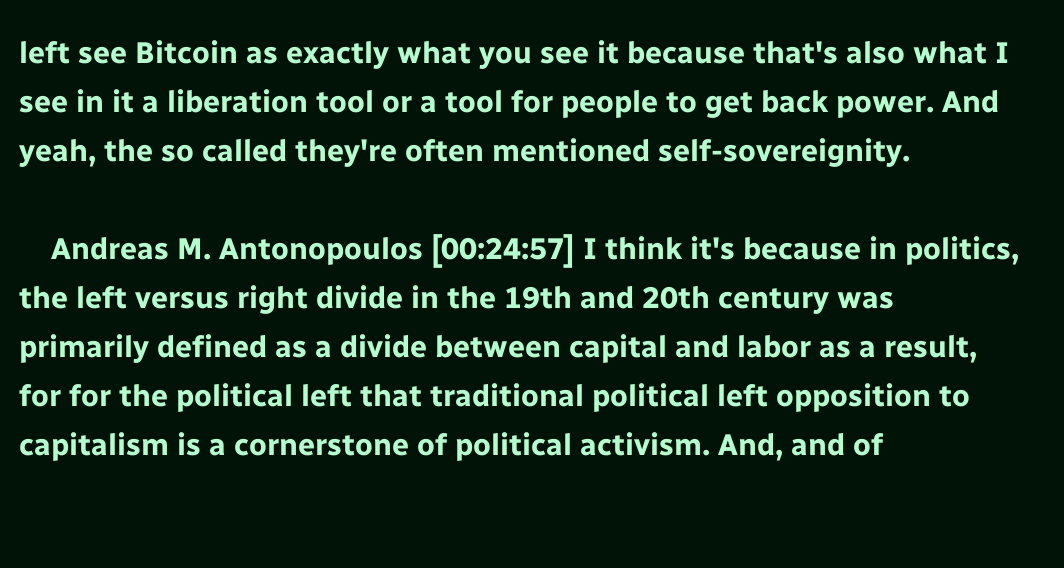left see Bitcoin as exactly what you see it because that's also what I see in it a liberation tool or a tool for people to get back power. And yeah, the so called they're often mentioned self-sovereignity.

    Andreas M. Antonopoulos [00:24:57] I think it's because in politics, the left versus right divide in the 19th and 20th century was primarily defined as a divide between capital and labor as a result, for for the political left that traditional political left opposition to capitalism is a cornerstone of political activism. And, and of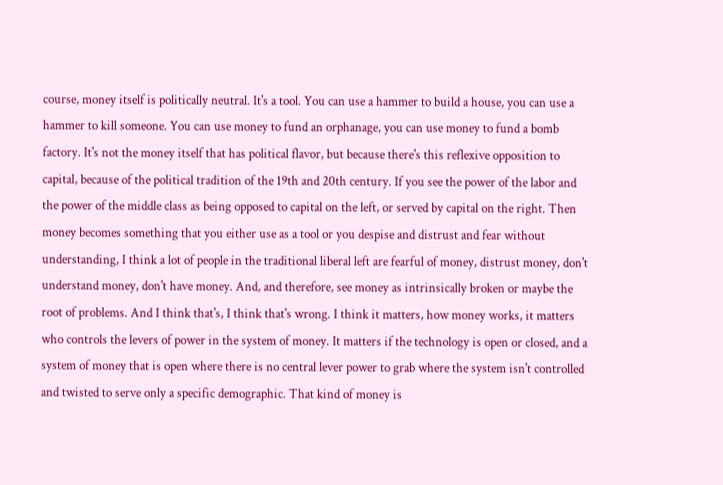course, money itself is politically neutral. It's a tool. You can use a hammer to build a house, you can use a hammer to kill someone. You can use money to fund an orphanage, you can use money to fund a bomb factory. It's not the money itself that has political flavor, but because there's this reflexive opposition to capital, because of the political tradition of the 19th and 20th century. If you see the power of the labor and the power of the middle class as being opposed to capital on the left, or served by capital on the right. Then money becomes something that you either use as a tool or you despise and distrust and fear without understanding, I think a lot of people in the traditional liberal left are fearful of money, distrust money, don't understand money, don't have money. And, and therefore, see money as intrinsically broken or maybe the root of problems. And I think that's, I think that's wrong. I think it matters, how money works, it matters who controls the levers of power in the system of money. It matters if the technology is open or closed, and a system of money that is open where there is no central lever power to grab where the system isn't controlled and twisted to serve only a specific demographic. That kind of money is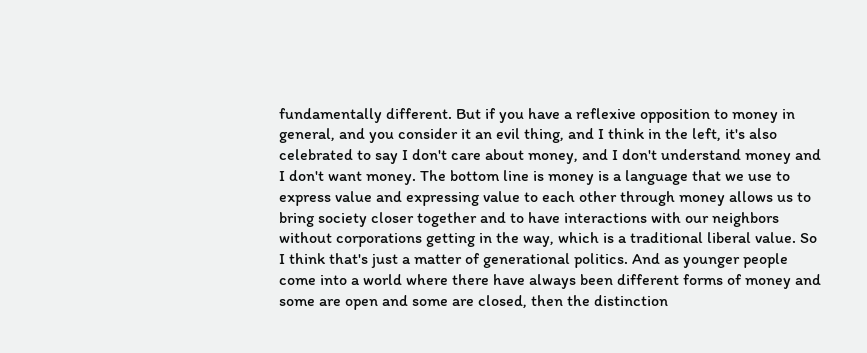fundamentally different. But if you have a reflexive opposition to money in general, and you consider it an evil thing, and I think in the left, it's also celebrated to say I don't care about money, and I don't understand money and I don't want money. The bottom line is money is a language that we use to express value and expressing value to each other through money allows us to bring society closer together and to have interactions with our neighbors without corporations getting in the way, which is a traditional liberal value. So I think that's just a matter of generational politics. And as younger people come into a world where there have always been different forms of money and some are open and some are closed, then the distinction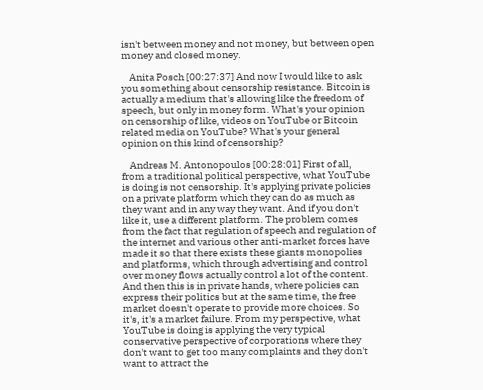isn't between money and not money, but between open money and closed money.

    Anita Posch [00:27:37] And now I would like to ask you something about censorship resistance. Bitcoin is actually a medium that's allowing like the freedom of speech, but only in money form. What's your opinion on censorship of like, videos on YouTube or Bitcoin related media on YouTube? What's your general opinion on this kind of censorship?

    Andreas M. Antonopoulos [00:28:01] First of all, from a traditional political perspective, what YouTube is doing is not censorship. It's applying private policies on a private platform which they can do as much as they want and in any way they want. And if you don't like it, use a different platform. The problem comes from the fact that regulation of speech and regulation of the internet and various other anti-market forces have made it so that there exists these giants monopolies and platforms, which through advertising and control over money flows actually control a lot of the content. And then this is in private hands, where policies can express their politics but at the same time, the free market doesn't operate to provide more choices. So it's, it's a market failure. From my perspective, what YouTube is doing is applying the very typical conservative perspective of corporations where they don't want to get too many complaints and they don't want to attract the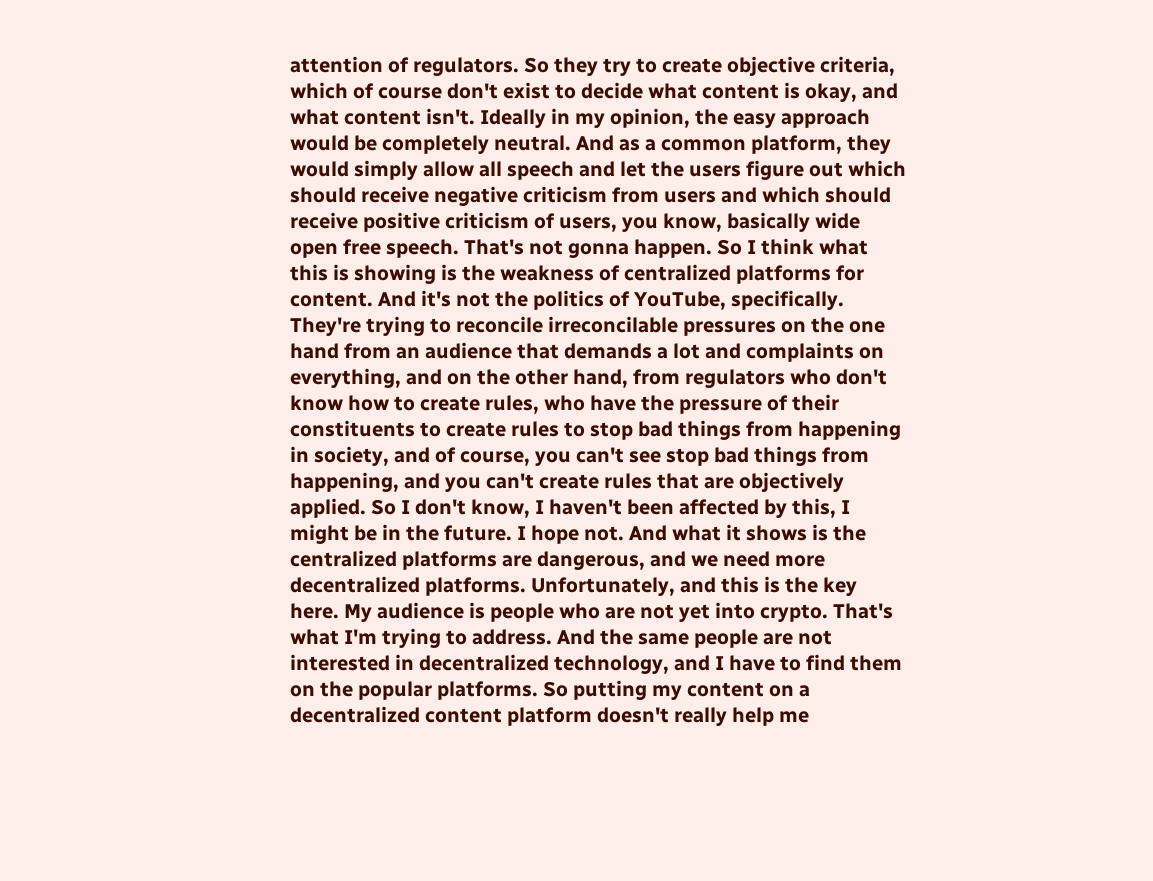attention of regulators. So they try to create objective criteria, which of course don't exist to decide what content is okay, and what content isn't. Ideally in my opinion, the easy approach would be completely neutral. And as a common platform, they would simply allow all speech and let the users figure out which should receive negative criticism from users and which should receive positive criticism of users, you know, basically wide open free speech. That's not gonna happen. So I think what this is showing is the weakness of centralized platforms for content. And it's not the politics of YouTube, specifically. They're trying to reconcile irreconcilable pressures on the one hand from an audience that demands a lot and complaints on everything, and on the other hand, from regulators who don't know how to create rules, who have the pressure of their constituents to create rules to stop bad things from happening in society, and of course, you can't see stop bad things from happening, and you can't create rules that are objectively applied. So I don't know, I haven't been affected by this, I might be in the future. I hope not. And what it shows is the centralized platforms are dangerous, and we need more decentralized platforms. Unfortunately, and this is the key here. My audience is people who are not yet into crypto. That's what I'm trying to address. And the same people are not interested in decentralized technology, and I have to find them on the popular platforms. So putting my content on a decentralized content platform doesn't really help me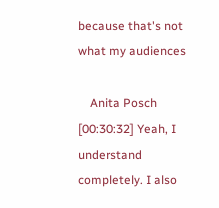because that's not what my audiences

    Anita Posch [00:30:32] Yeah, I understand completely. I also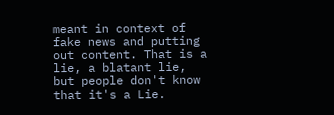meant in context of fake news and putting out content. That is a lie, a blatant lie, but people don't know that it's a Lie.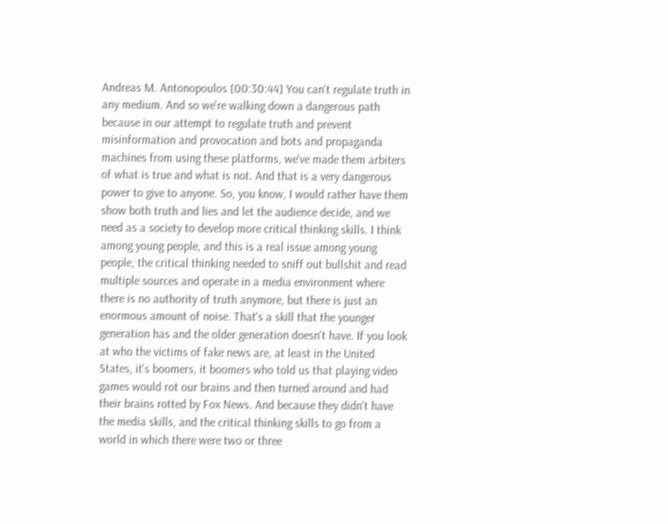Andreas M. Antonopoulos [00:30:44] You can't regulate truth in any medium. And so we're walking down a dangerous path because in our attempt to regulate truth and prevent misinformation and provocation and bots and propaganda machines from using these platforms, we've made them arbiters of what is true and what is not. And that is a very dangerous power to give to anyone. So, you know, I would rather have them show both truth and lies and let the audience decide, and we need as a society to develop more critical thinking skills. I think among young people, and this is a real issue among young people, the critical thinking needed to sniff out bullshit and read multiple sources and operate in a media environment where there is no authority of truth anymore, but there is just an enormous amount of noise. That's a skill that the younger generation has and the older generation doesn't have. If you look at who the victims of fake news are, at least in the United States, it's boomers, it boomers who told us that playing video games would rot our brains and then turned around and had their brains rotted by Fox News. And because they didn't have the media skills, and the critical thinking skills to go from a world in which there were two or three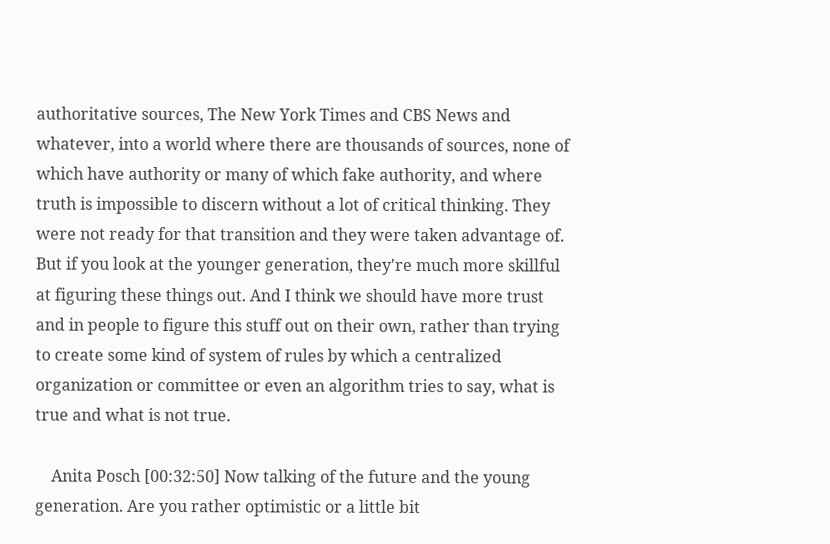authoritative sources, The New York Times and CBS News and whatever, into a world where there are thousands of sources, none of which have authority or many of which fake authority, and where truth is impossible to discern without a lot of critical thinking. They were not ready for that transition and they were taken advantage of. But if you look at the younger generation, they're much more skillful at figuring these things out. And I think we should have more trust and in people to figure this stuff out on their own, rather than trying to create some kind of system of rules by which a centralized organization or committee or even an algorithm tries to say, what is true and what is not true.

    Anita Posch [00:32:50] Now talking of the future and the young generation. Are you rather optimistic or a little bit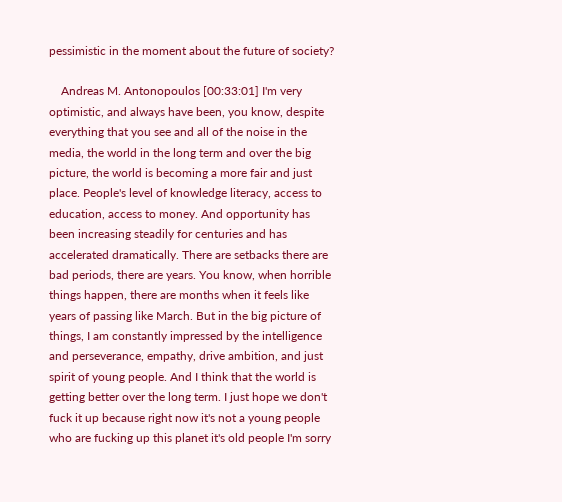pessimistic in the moment about the future of society?

    Andreas M. Antonopoulos [00:33:01] I'm very optimistic, and always have been, you know, despite everything that you see and all of the noise in the media, the world in the long term and over the big picture, the world is becoming a more fair and just place. People's level of knowledge literacy, access to education, access to money. And opportunity has been increasing steadily for centuries and has accelerated dramatically. There are setbacks there are bad periods, there are years. You know, when horrible things happen, there are months when it feels like years of passing like March. But in the big picture of things, I am constantly impressed by the intelligence and perseverance, empathy, drive ambition, and just spirit of young people. And I think that the world is getting better over the long term. I just hope we don't fuck it up because right now it's not a young people who are fucking up this planet it's old people I'm sorry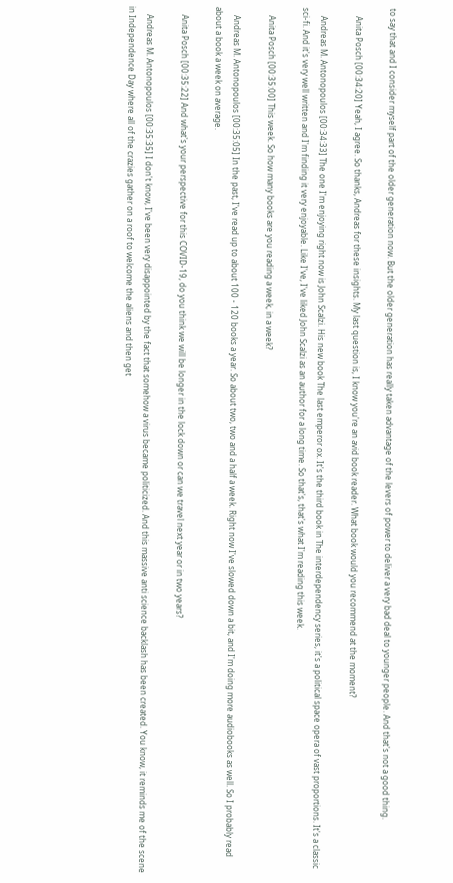to say that and I consider myself part of the older generation now. But the older generation has really taken advantage of the levers of power to deliver a very bad deal to younger people. And that's not a good thing.

    Anita Posch [00:34:20] Yeah, I agree. So thanks, Andreas for these insights. My last question is, I know you're an avid book reader. What book would you recommend at the moment?

    Andreas M. Antonopoulos [00:34:33] The one I'm enjoying right now is John Scalzi. His new book The last emperor ox. It's the third book in The interdependency series, it's a political space opera of vast proportions. It's a classic sci-fi. And it's very well written and I'm finding it very enjoyable. Like I've, I've liked John Scalzi as an author for a long time. So that's, that's what I'm reading this week.

    Anita Posch [00:35:00] This week. So how many books are you reading a week, in a week?

    Andreas M. Antonopoulos [00:35:05] In the past, I've read up to about 100 - 120 books a year. So about two, two and a half a week. Right now I've slowed down a bit, and I'm doing more audiobooks as well. So I probably read about a book a week on average.

    Anita Posch [00:35:22] And what's your perspective for this COVID-19, do you think we will be longer in the lock down or can we travel next year or in two years?

    Andreas M. Antonopoulos [00:35:35] I don't know, I've been very disappointed by the fact that somehow a virus became politicized. And this massive anti science backlash has been created. You know, it reminds me of the scene in Independence Day where all of the crazies gather on a roof to welcome the aliens and then get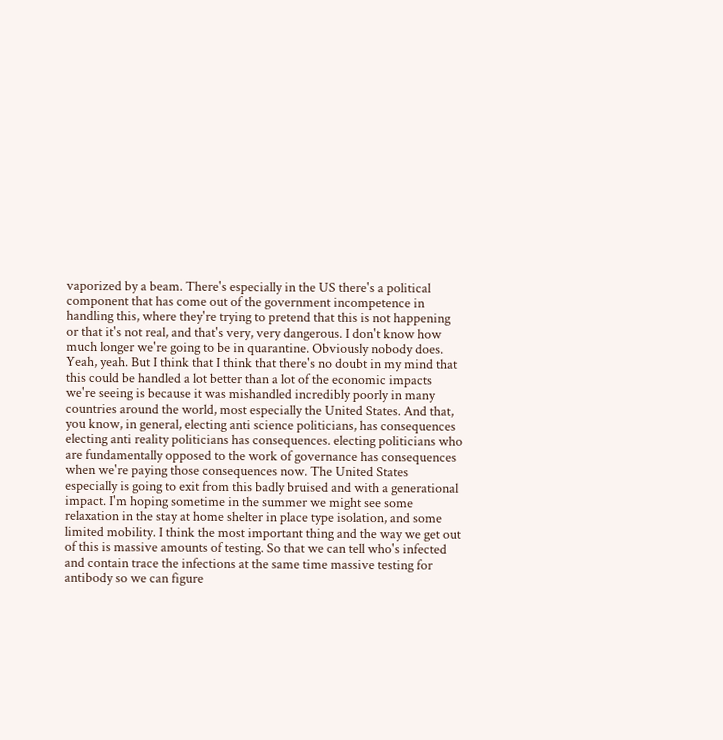vaporized by a beam. There's especially in the US there's a political component that has come out of the government incompetence in handling this, where they're trying to pretend that this is not happening or that it's not real, and that's very, very dangerous. I don't know how much longer we're going to be in quarantine. Obviously nobody does. Yeah, yeah. But I think that I think that there's no doubt in my mind that this could be handled a lot better than a lot of the economic impacts we're seeing is because it was mishandled incredibly poorly in many countries around the world, most especially the United States. And that, you know, in general, electing anti science politicians, has consequences electing anti reality politicians has consequences. electing politicians who are fundamentally opposed to the work of governance has consequences when we're paying those consequences now. The United States especially is going to exit from this badly bruised and with a generational impact. I'm hoping sometime in the summer we might see some relaxation in the stay at home shelter in place type isolation, and some limited mobility. I think the most important thing and the way we get out of this is massive amounts of testing. So that we can tell who's infected and contain trace the infections at the same time massive testing for antibody so we can figure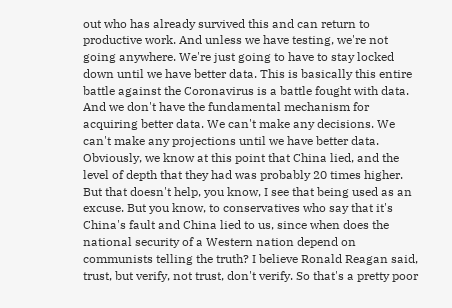out who has already survived this and can return to productive work. And unless we have testing, we're not going anywhere. We're just going to have to stay locked down until we have better data. This is basically this entire battle against the Coronavirus is a battle fought with data. And we don't have the fundamental mechanism for acquiring better data. We can't make any decisions. We can't make any projections until we have better data. Obviously, we know at this point that China lied, and the level of depth that they had was probably 20 times higher. But that doesn't help, you know, I see that being used as an excuse. But you know, to conservatives who say that it's China's fault and China lied to us, since when does the national security of a Western nation depend on communists telling the truth? I believe Ronald Reagan said, trust, but verify, not trust, don't verify. So that's a pretty poor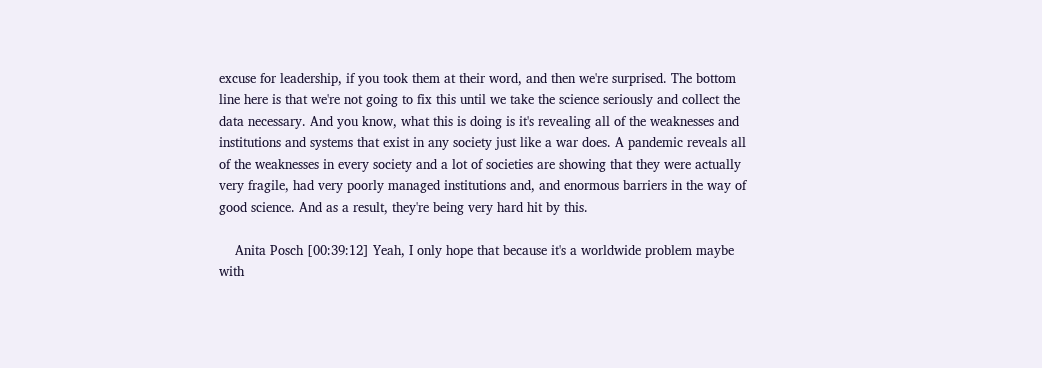excuse for leadership, if you took them at their word, and then we're surprised. The bottom line here is that we're not going to fix this until we take the science seriously and collect the data necessary. And you know, what this is doing is it's revealing all of the weaknesses and institutions and systems that exist in any society just like a war does. A pandemic reveals all of the weaknesses in every society and a lot of societies are showing that they were actually very fragile, had very poorly managed institutions and, and enormous barriers in the way of good science. And as a result, they're being very hard hit by this.

    Anita Posch [00:39:12] Yeah, I only hope that because it's a worldwide problem maybe with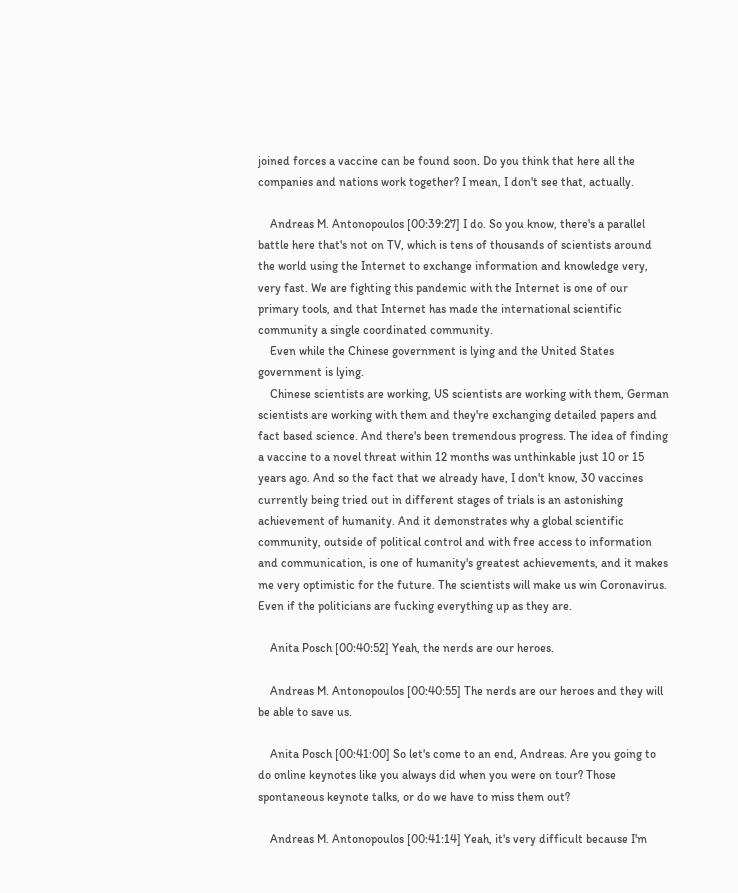joined forces a vaccine can be found soon. Do you think that here all the companies and nations work together? I mean, I don't see that, actually.

    Andreas M. Antonopoulos [00:39:27] I do. So you know, there's a parallel battle here that's not on TV, which is tens of thousands of scientists around the world using the Internet to exchange information and knowledge very, very fast. We are fighting this pandemic with the Internet is one of our primary tools, and that Internet has made the international scientific community a single coordinated community.
    Even while the Chinese government is lying and the United States government is lying.
    Chinese scientists are working, US scientists are working with them, German scientists are working with them and they're exchanging detailed papers and fact based science. And there's been tremendous progress. The idea of finding a vaccine to a novel threat within 12 months was unthinkable just 10 or 15 years ago. And so the fact that we already have, I don't know, 30 vaccines currently being tried out in different stages of trials is an astonishing achievement of humanity. And it demonstrates why a global scientific community, outside of political control and with free access to information and communication, is one of humanity's greatest achievements, and it makes me very optimistic for the future. The scientists will make us win Coronavirus. Even if the politicians are fucking everything up as they are.

    Anita Posch [00:40:52] Yeah, the nerds are our heroes.

    Andreas M. Antonopoulos [00:40:55] The nerds are our heroes and they will be able to save us.

    Anita Posch [00:41:00] So let's come to an end, Andreas. Are you going to do online keynotes like you always did when you were on tour? Those spontaneous keynote talks, or do we have to miss them out?

    Andreas M. Antonopoulos [00:41:14] Yeah, it's very difficult because I'm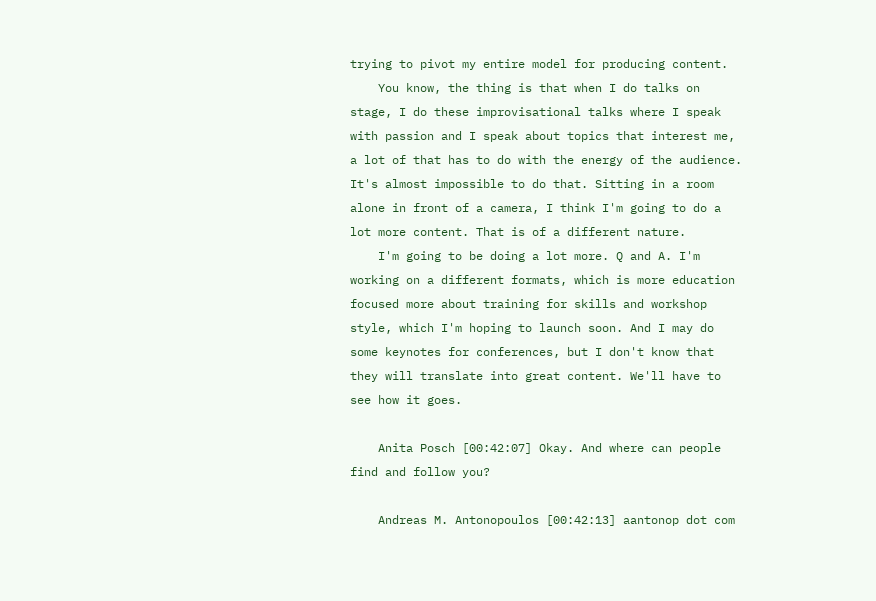trying to pivot my entire model for producing content.
    You know, the thing is that when I do talks on stage, I do these improvisational talks where I speak with passion and I speak about topics that interest me, a lot of that has to do with the energy of the audience. It's almost impossible to do that. Sitting in a room alone in front of a camera, I think I'm going to do a lot more content. That is of a different nature.
    I'm going to be doing a lot more. Q and A. I'm working on a different formats, which is more education focused more about training for skills and workshop style, which I'm hoping to launch soon. And I may do some keynotes for conferences, but I don't know that they will translate into great content. We'll have to see how it goes.

    Anita Posch [00:42:07] Okay. And where can people find and follow you?

    Andreas M. Antonopoulos [00:42:13] aantonop dot com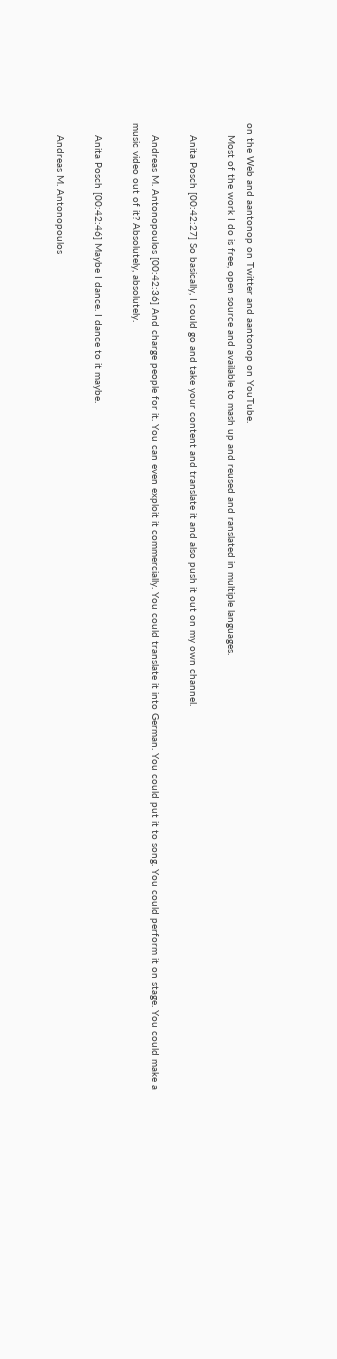on the Web and aantonop on Twitter and aantonop on YouTube.
    Most of the work I do is free, open source and available to mash up and reused and ranslated in multiple languages.

    Anita Posch [00:42:27] So basically, I could go and take your content and translate it and also push it out on my own channel.

    Andreas M. Antonopoulos [00:42:36] And charge people for it. You can even exploit it commercially. You could translate it into German. You could put it to song. You could perform it on stage. You could make a music video out of it? Absolutely, absolutely.

    Anita Posch [00:42:46] Maybe I dance. I dance to it maybe.

    Andreas M. Antonopoulos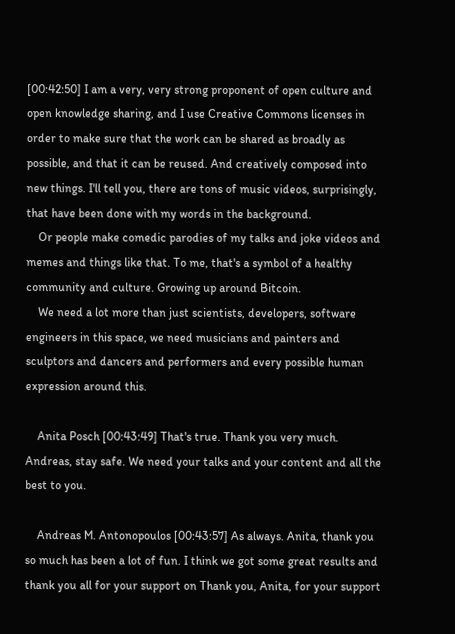[00:42:50] I am a very, very strong proponent of open culture and open knowledge sharing, and I use Creative Commons licenses in order to make sure that the work can be shared as broadly as possible, and that it can be reused. And creatively composed into new things. I'll tell you, there are tons of music videos, surprisingly, that have been done with my words in the background.
    Or people make comedic parodies of my talks and joke videos and memes and things like that. To me, that's a symbol of a healthy community and culture. Growing up around Bitcoin.
    We need a lot more than just scientists, developers, software engineers in this space, we need musicians and painters and sculptors and dancers and performers and every possible human expression around this.

    Anita Posch [00:43:49] That's true. Thank you very much. Andreas, stay safe. We need your talks and your content and all the best to you.

    Andreas M. Antonopoulos [00:43:57] As always. Anita, thank you so much has been a lot of fun. I think we got some great results and thank you all for your support on Thank you, Anita, for your support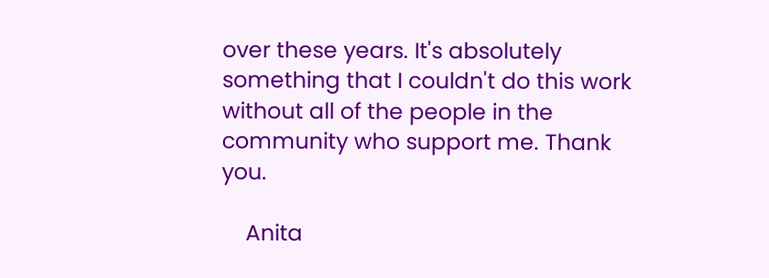over these years. It's absolutely something that I couldn't do this work without all of the people in the community who support me. Thank you.

    Anita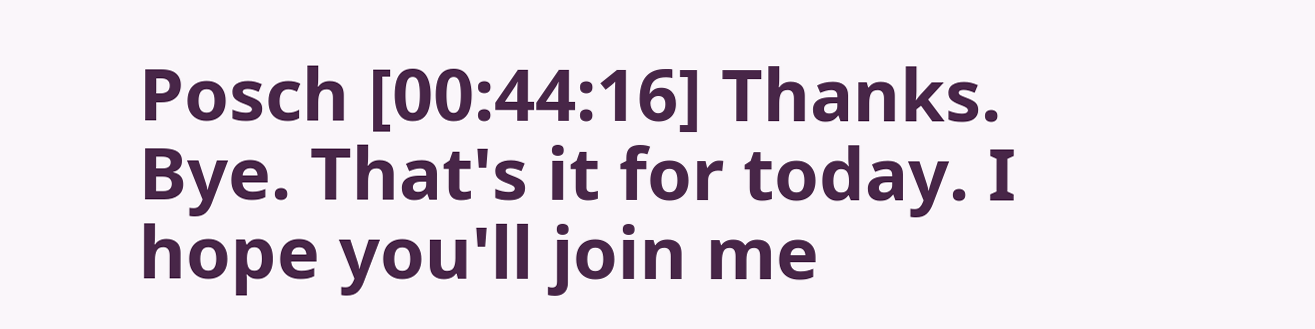Posch [00:44:16] Thanks. Bye. That's it for today. I hope you'll join me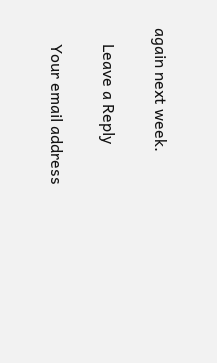again next week.

    Leave a Reply

    Your email address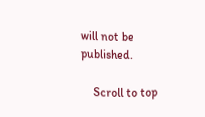will not be published.

    Scroll to top